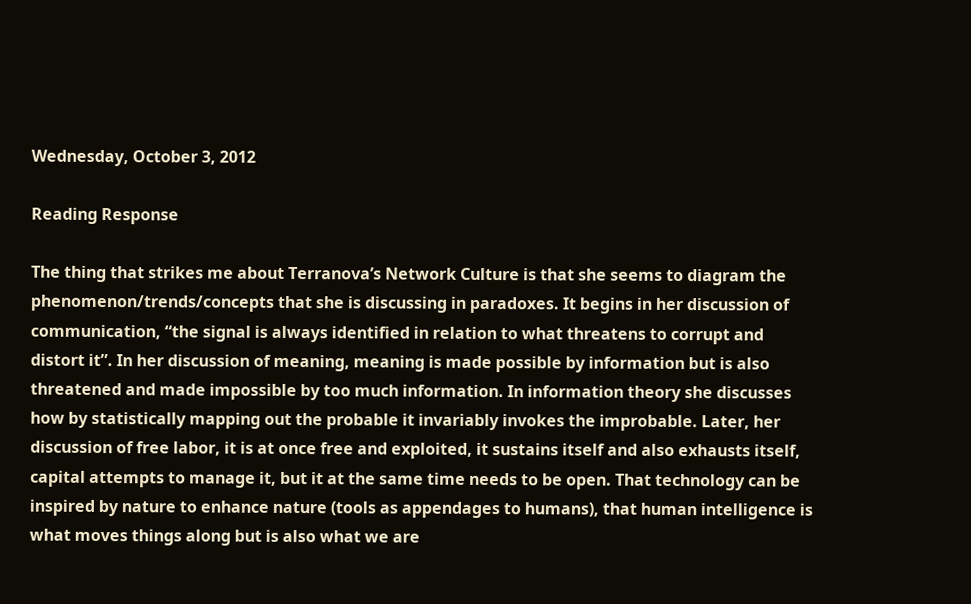Wednesday, October 3, 2012

Reading Response

The thing that strikes me about Terranova’s Network Culture is that she seems to diagram the phenomenon/trends/concepts that she is discussing in paradoxes. It begins in her discussion of communication, “the signal is always identified in relation to what threatens to corrupt and distort it”. In her discussion of meaning, meaning is made possible by information but is also threatened and made impossible by too much information. In information theory she discusses how by statistically mapping out the probable it invariably invokes the improbable. Later, her discussion of free labor, it is at once free and exploited, it sustains itself and also exhausts itself, capital attempts to manage it, but it at the same time needs to be open. That technology can be inspired by nature to enhance nature (tools as appendages to humans), that human intelligence is what moves things along but is also what we are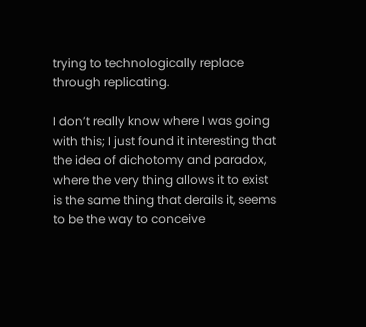trying to technologically replace through replicating.

I don’t really know where I was going with this; I just found it interesting that the idea of dichotomy and paradox, where the very thing allows it to exist is the same thing that derails it, seems to be the way to conceive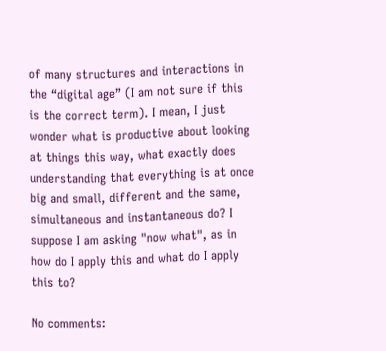of many structures and interactions in the “digital age” (I am not sure if this is the correct term). I mean, I just wonder what is productive about looking at things this way, what exactly does understanding that everything is at once big and small, different and the same, simultaneous and instantaneous do? I suppose I am asking "now what", as in how do I apply this and what do I apply this to?

No comments: